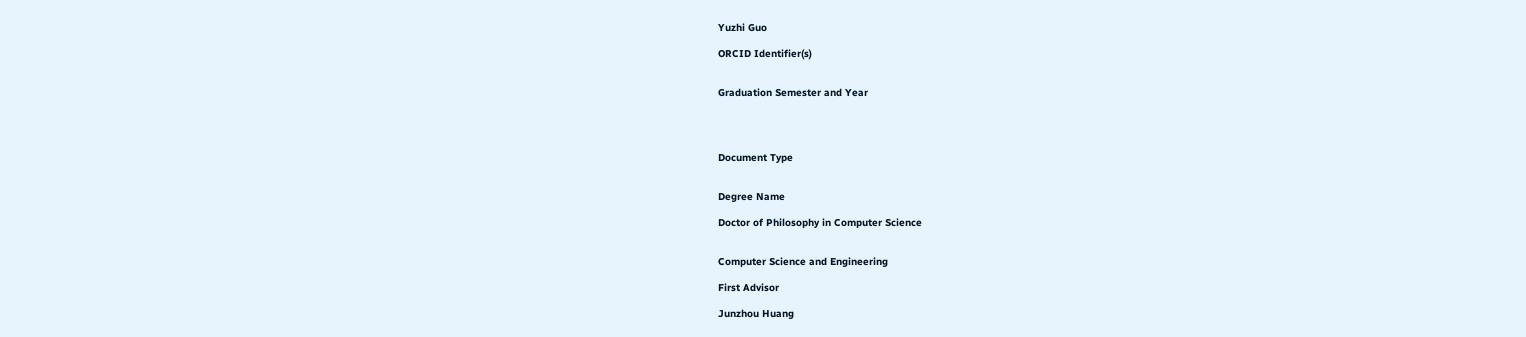Yuzhi Guo

ORCID Identifier(s)


Graduation Semester and Year




Document Type


Degree Name

Doctor of Philosophy in Computer Science


Computer Science and Engineering

First Advisor

Junzhou Huang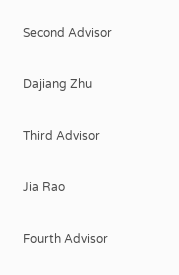Second Advisor

Dajiang Zhu

Third Advisor

Jia Rao

Fourth Advisor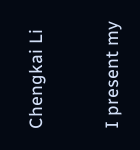Chengkai Li


I present my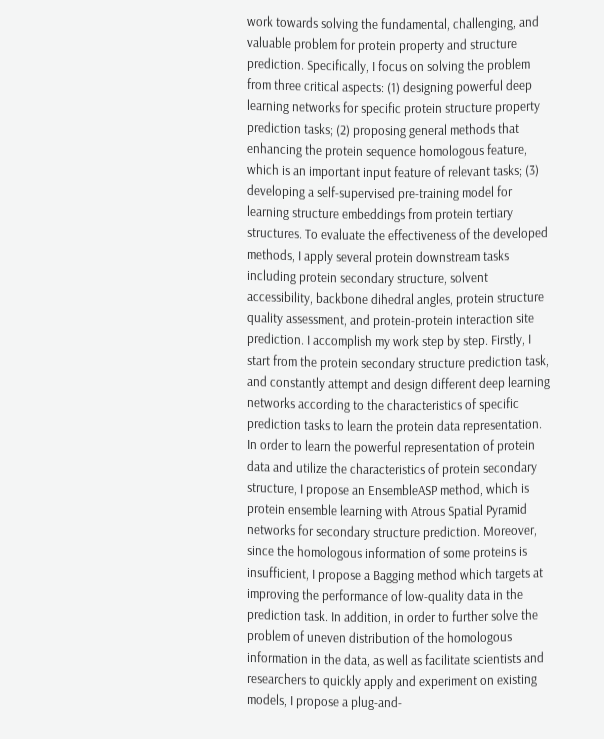work towards solving the fundamental, challenging, and valuable problem for protein property and structure prediction. Specifically, I focus on solving the problem from three critical aspects: (1) designing powerful deep learning networks for specific protein structure property prediction tasks; (2) proposing general methods that enhancing the protein sequence homologous feature, which is an important input feature of relevant tasks; (3) developing a self-supervised pre-training model for learning structure embeddings from protein tertiary structures. To evaluate the effectiveness of the developed methods, I apply several protein downstream tasks including protein secondary structure, solvent accessibility, backbone dihedral angles, protein structure quality assessment, and protein-protein interaction site prediction. I accomplish my work step by step. Firstly, I start from the protein secondary structure prediction task, and constantly attempt and design different deep learning networks according to the characteristics of specific prediction tasks to learn the protein data representation. In order to learn the powerful representation of protein data and utilize the characteristics of protein secondary structure, I propose an EnsembleASP method, which is protein ensemble learning with Atrous Spatial Pyramid networks for secondary structure prediction. Moreover, since the homologous information of some proteins is insufficient, I propose a Bagging method which targets at improving the performance of low-quality data in the prediction task. In addition, in order to further solve the problem of uneven distribution of the homologous information in the data, as well as facilitate scientists and researchers to quickly apply and experiment on existing models, I propose a plug-and-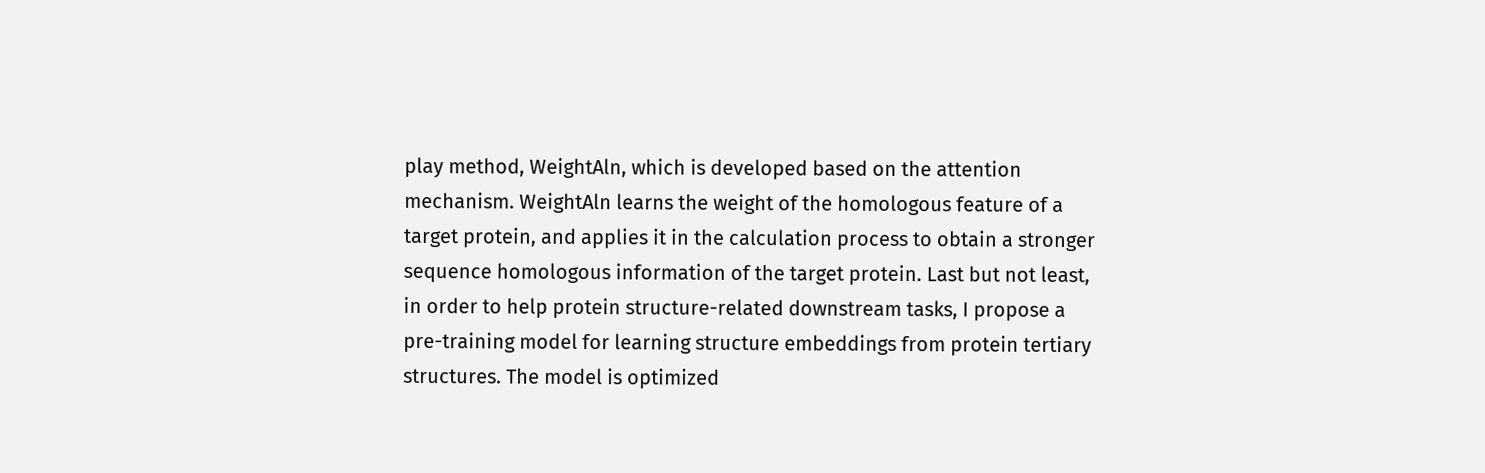play method, WeightAln, which is developed based on the attention mechanism. WeightAln learns the weight of the homologous feature of a target protein, and applies it in the calculation process to obtain a stronger sequence homologous information of the target protein. Last but not least, in order to help protein structure-related downstream tasks, I propose a pre-training model for learning structure embeddings from protein tertiary structures. The model is optimized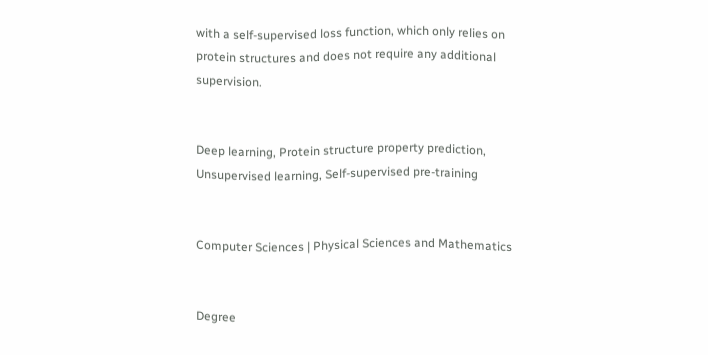with a self-supervised loss function, which only relies on protein structures and does not require any additional supervision.


Deep learning, Protein structure property prediction, Unsupervised learning, Self-supervised pre-training


Computer Sciences | Physical Sciences and Mathematics


Degree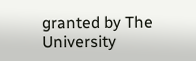granted by The University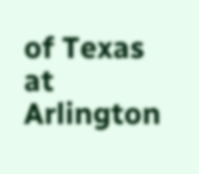of Texas at Arlington